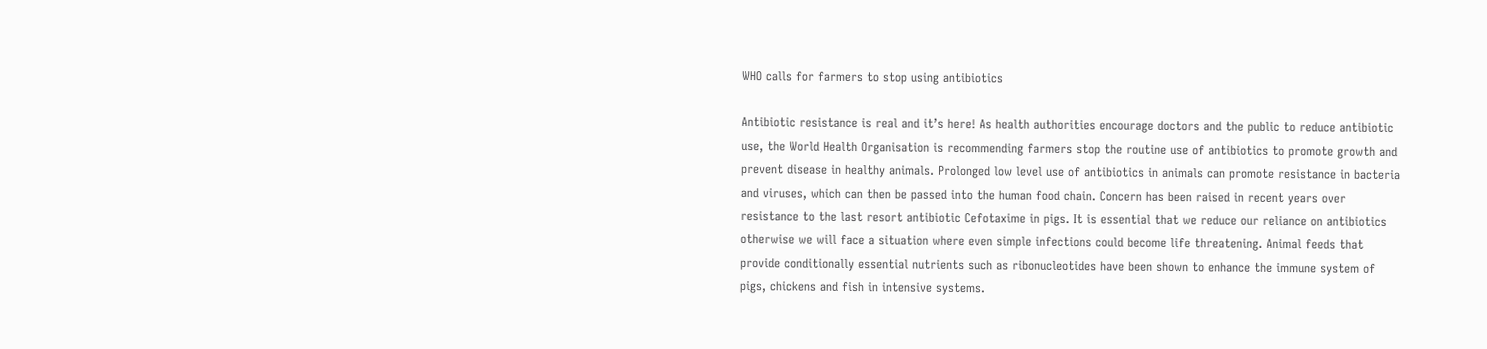WHO calls for farmers to stop using antibiotics

Antibiotic resistance is real and it’s here! As health authorities encourage doctors and the public to reduce antibiotic use, the World Health Organisation is recommending farmers stop the routine use of antibiotics to promote growth and prevent disease in healthy animals. Prolonged low level use of antibiotics in animals can promote resistance in bacteria and viruses, which can then be passed into the human food chain. Concern has been raised in recent years over resistance to the last resort antibiotic Cefotaxime in pigs. It is essential that we reduce our reliance on antibiotics otherwise we will face a situation where even simple infections could become life threatening. Animal feeds that provide conditionally essential nutrients such as ribonucleotides have been shown to enhance the immune system of pigs, chickens and fish in intensive systems.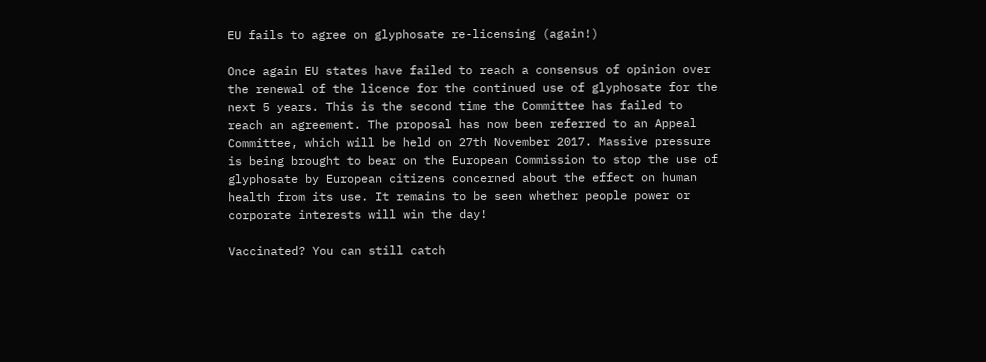EU fails to agree on glyphosate re-licensing (again!)

Once again EU states have failed to reach a consensus of opinion over the renewal of the licence for the continued use of glyphosate for the next 5 years. This is the second time the Committee has failed to reach an agreement. The proposal has now been referred to an Appeal Committee, which will be held on 27th November 2017. Massive pressure is being brought to bear on the European Commission to stop the use of glyphosate by European citizens concerned about the effect on human health from its use. It remains to be seen whether people power or corporate interests will win the day!

Vaccinated? You can still catch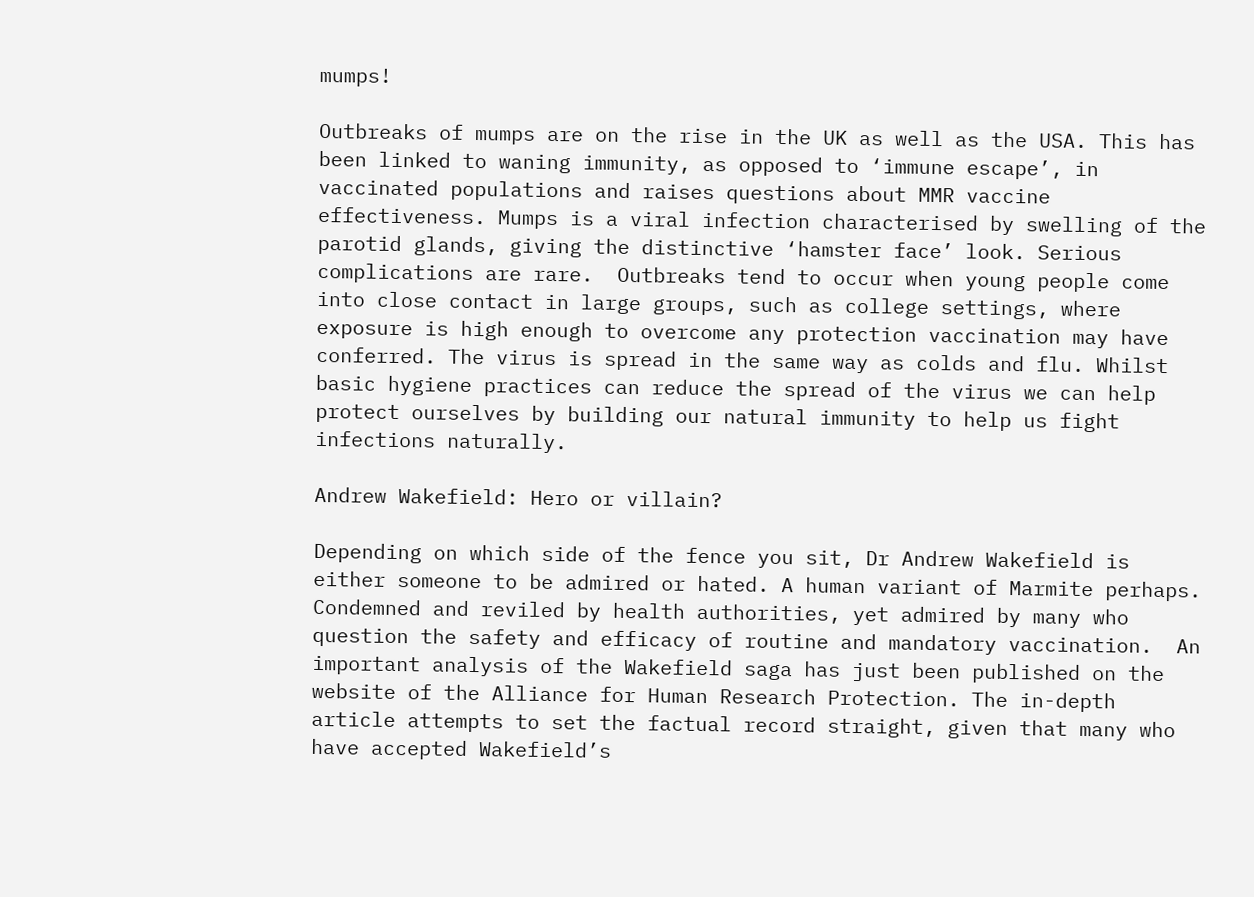mumps!

Outbreaks of mumps are on the rise in the UK as well as the USA. This has been linked to waning immunity, as opposed to ‘immune escape’, in vaccinated populations and raises questions about MMR vaccine effectiveness. Mumps is a viral infection characterised by swelling of the parotid glands, giving the distinctive ‘hamster face’ look. Serious complications are rare.  Outbreaks tend to occur when young people come into close contact in large groups, such as college settings, where exposure is high enough to overcome any protection vaccination may have conferred. The virus is spread in the same way as colds and flu. Whilst basic hygiene practices can reduce the spread of the virus we can help protect ourselves by building our natural immunity to help us fight infections naturally.

Andrew Wakefield: Hero or villain?

Depending on which side of the fence you sit, Dr Andrew Wakefield is either someone to be admired or hated. A human variant of Marmite perhaps. Condemned and reviled by health authorities, yet admired by many who question the safety and efficacy of routine and mandatory vaccination.  An important analysis of the Wakefield saga has just been published on the website of the Alliance for Human Research Protection. The in-depth article attempts to set the factual record straight, given that many who have accepted Wakefield’s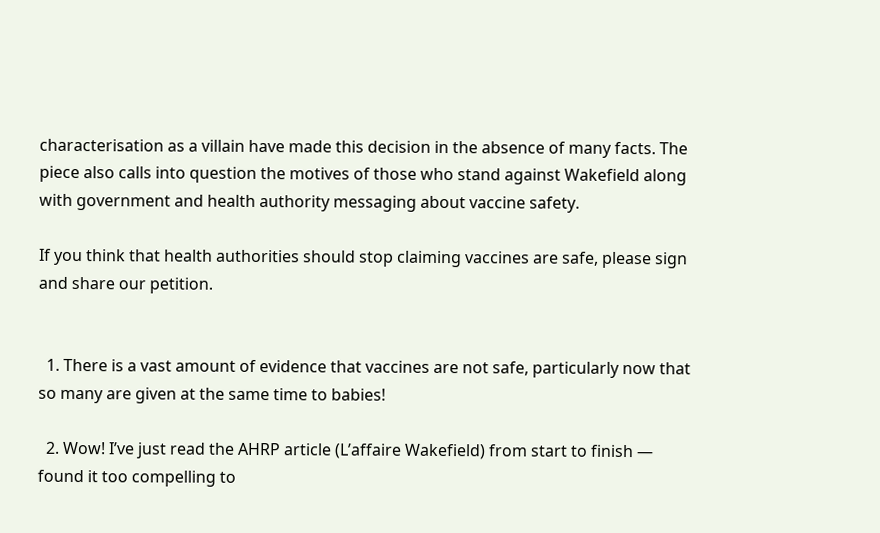characterisation as a villain have made this decision in the absence of many facts. The piece also calls into question the motives of those who stand against Wakefield along with government and health authority messaging about vaccine safety.

If you think that health authorities should stop claiming vaccines are safe, please sign and share our petition.


  1. There is a vast amount of evidence that vaccines are not safe, particularly now that so many are given at the same time to babies!

  2. Wow! I’ve just read the AHRP article (L’affaire Wakefield) from start to finish — found it too compelling to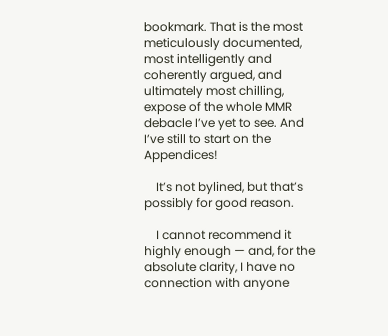bookmark. That is the most meticulously documented, most intelligently and coherently argued, and ultimately most chilling, expose of the whole MMR debacle I’ve yet to see. And I’ve still to start on the Appendices!

    It’s not bylined, but that’s possibly for good reason.

    I cannot recommend it highly enough — and, for the absolute clarity, I have no connection with anyone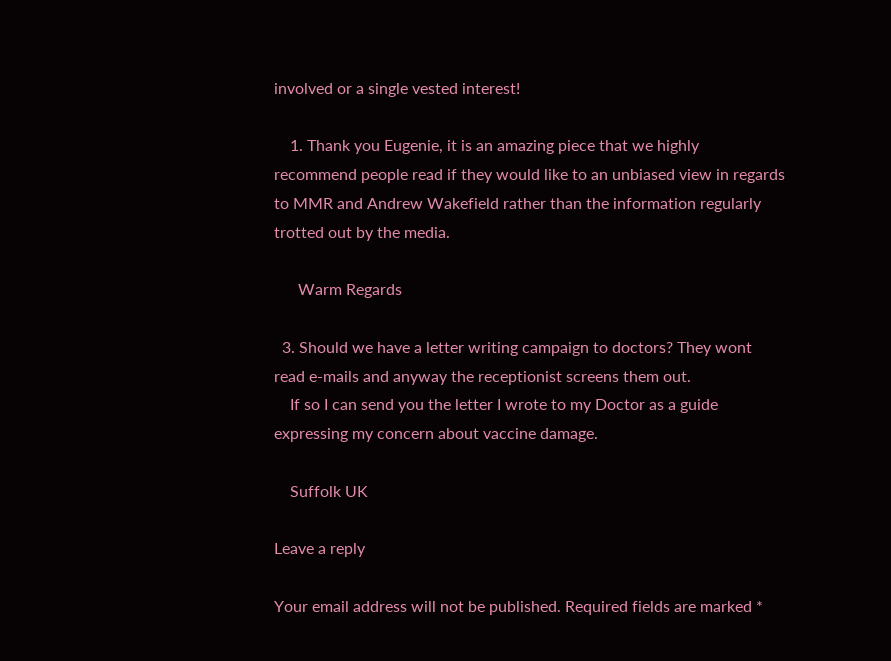involved or a single vested interest!

    1. Thank you Eugenie, it is an amazing piece that we highly recommend people read if they would like to an unbiased view in regards to MMR and Andrew Wakefield rather than the information regularly trotted out by the media.

      Warm Regards

  3. Should we have a letter writing campaign to doctors? They wont read e-mails and anyway the receptionist screens them out.
    If so I can send you the letter I wrote to my Doctor as a guide expressing my concern about vaccine damage.

    Suffolk UK

Leave a reply

Your email address will not be published. Required fields are marked *